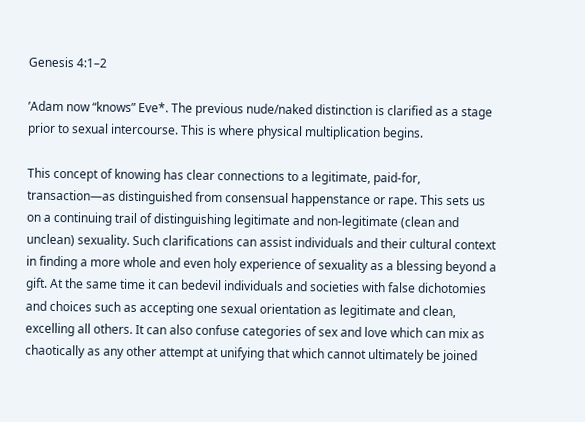Genesis 4:1–2

’Adam now “knows” Eve*. The previous nude/naked distinction is clarified as a stage prior to sexual intercourse. This is where physical multiplication begins.

This concept of knowing has clear connections to a legitimate, paid-for, transaction—as distinguished from consensual happenstance or rape. This sets us on a continuing trail of distinguishing legitimate and non-legitimate (clean and unclean) sexuality. Such clarifications can assist individuals and their cultural context in finding a more whole and even holy experience of sexuality as a blessing beyond a gift. At the same time it can bedevil individuals and societies with false dichotomies and choices such as accepting one sexual orientation as legitimate and clean, excelling all others. It can also confuse categories of sex and love which can mix as chaotically as any other attempt at unifying that which cannot ultimately be joined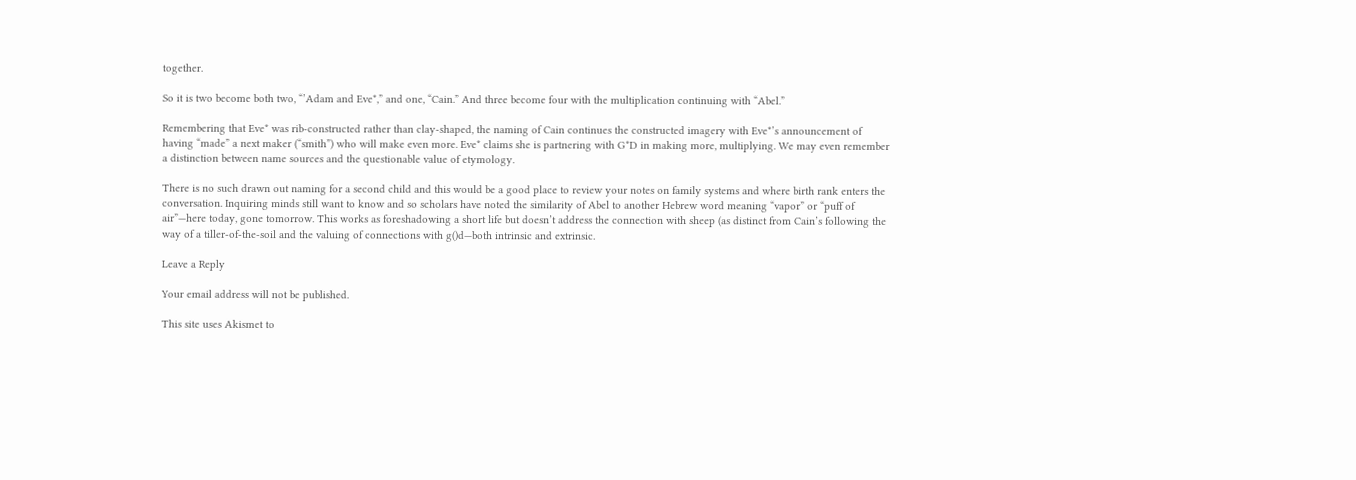together.

So it is two become both two, “’Adam and Eve*,” and one, “Cain.” And three become four with the multiplication continuing with “Abel.”

Remembering that Eve* was rib-constructed rather than clay-shaped, the naming of Cain continues the constructed imagery with Eve*’s announcement of having “made” a next maker (“smith”) who will make even more. Eve* claims she is partnering with G*D in making more, multiplying. We may even remember a distinction between name sources and the questionable value of etymology.

There is no such drawn out naming for a second child and this would be a good place to review your notes on family systems and where birth rank enters the conversation. Inquiring minds still want to know and so scholars have noted the similarity of Abel to another Hebrew word meaning “vapor” or “puff of air”—here today, gone tomorrow. This works as foreshadowing a short life but doesn’t address the connection with sheep (as distinct from Cain’s following the way of a tiller-of-the-soil and the valuing of connections with g()d—both intrinsic and extrinsic.

Leave a Reply

Your email address will not be published.

This site uses Akismet to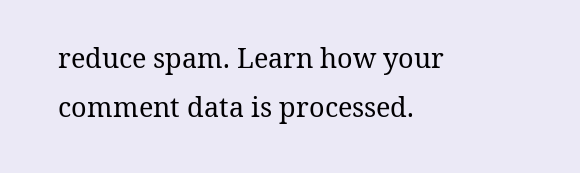reduce spam. Learn how your comment data is processed.